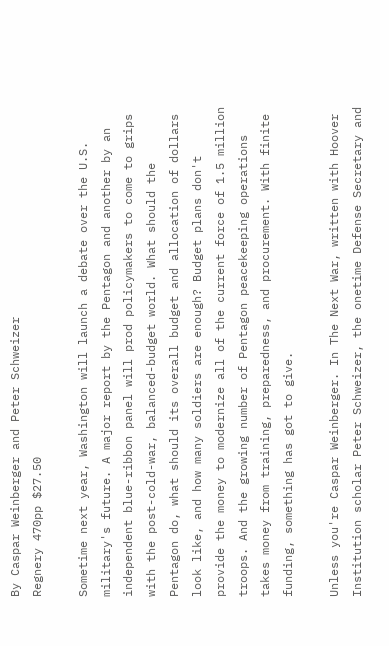By Caspar Weinberger and Peter Schweizer
Regnery 470pp $27.50

Sometime next year, Washington will launch a debate over the U.S. military's future. A major report by the Pentagon and another by an independent blue-ribbon panel will prod policymakers to come to grips with the post-cold-war, balanced-budget world. What should the Pentagon do, what should its overall budget and allocation of dollars look like, and how many soldiers are enough? Budget plans don't provide the money to modernize all of the current force of 1.5 million troops. And the growing number of Pentagon peacekeeping operations takes money from training, preparedness, and procurement. With finite funding, something has got to give.

Unless you're Caspar Weinberger. In The Next War, written with Hoover Institution scholar Peter Schweizer, the onetime Defense Secretary and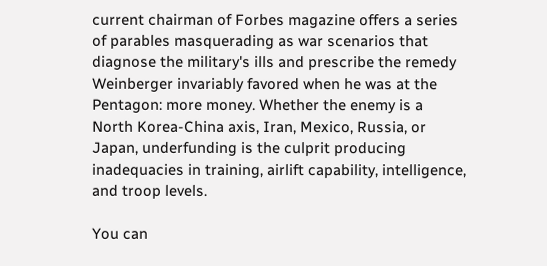current chairman of Forbes magazine offers a series of parables masquerading as war scenarios that diagnose the military's ills and prescribe the remedy Weinberger invariably favored when he was at the Pentagon: more money. Whether the enemy is a North Korea-China axis, Iran, Mexico, Russia, or Japan, underfunding is the culprit producing inadequacies in training, airlift capability, intelligence, and troop levels.

You can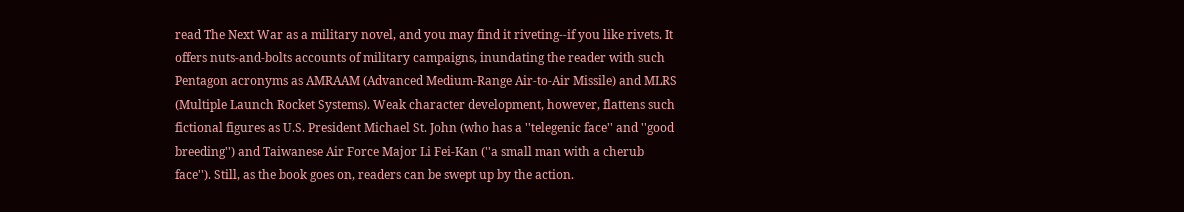read The Next War as a military novel, and you may find it riveting--if you like rivets. It offers nuts-and-bolts accounts of military campaigns, inundating the reader with such Pentagon acronyms as AMRAAM (Advanced Medium-Range Air-to-Air Missile) and MLRS (Multiple Launch Rocket Systems). Weak character development, however, flattens such fictional figures as U.S. President Michael St. John (who has a ''telegenic face'' and ''good breeding'') and Taiwanese Air Force Major Li Fei-Kan (''a small man with a cherub face''). Still, as the book goes on, readers can be swept up by the action.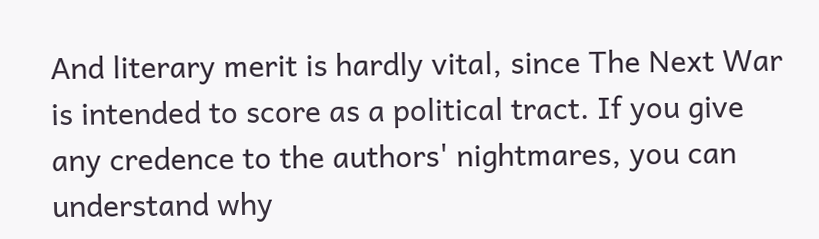And literary merit is hardly vital, since The Next War is intended to score as a political tract. If you give any credence to the authors' nightmares, you can understand why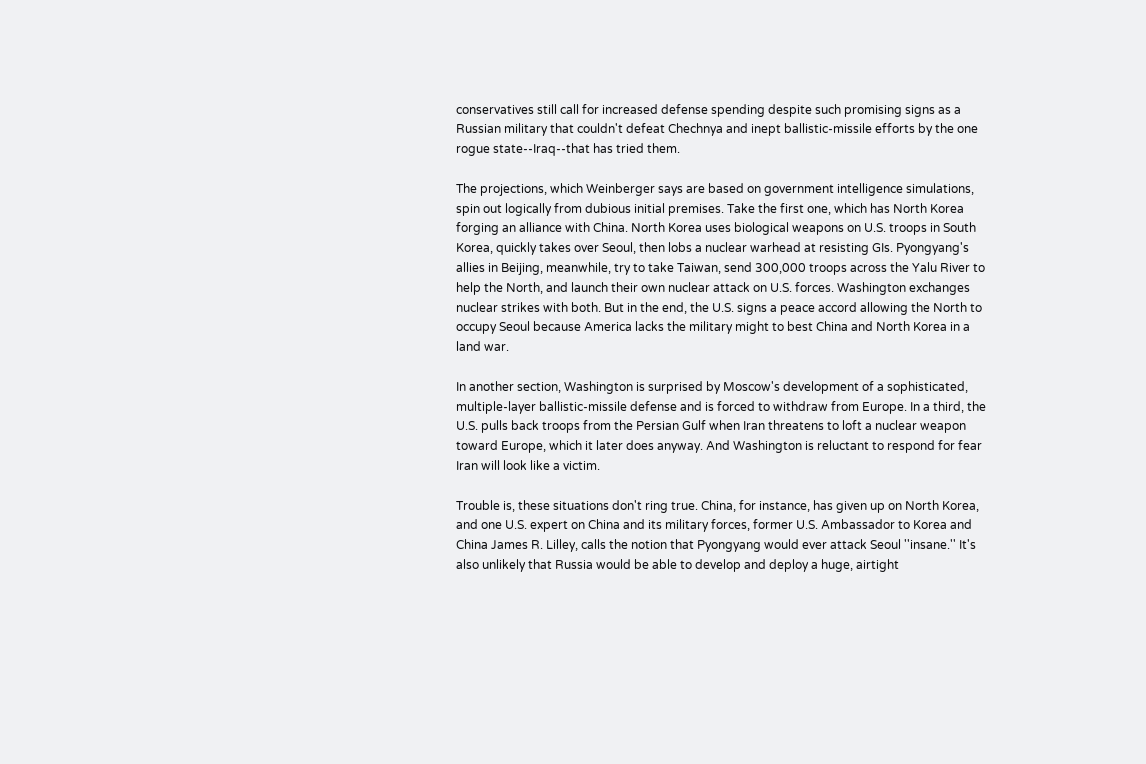conservatives still call for increased defense spending despite such promising signs as a Russian military that couldn't defeat Chechnya and inept ballistic-missile efforts by the one rogue state--Iraq--that has tried them.

The projections, which Weinberger says are based on government intelligence simulations, spin out logically from dubious initial premises. Take the first one, which has North Korea forging an alliance with China. North Korea uses biological weapons on U.S. troops in South Korea, quickly takes over Seoul, then lobs a nuclear warhead at resisting GIs. Pyongyang's allies in Beijing, meanwhile, try to take Taiwan, send 300,000 troops across the Yalu River to help the North, and launch their own nuclear attack on U.S. forces. Washington exchanges nuclear strikes with both. But in the end, the U.S. signs a peace accord allowing the North to occupy Seoul because America lacks the military might to best China and North Korea in a land war.

In another section, Washington is surprised by Moscow's development of a sophisticated, multiple-layer ballistic-missile defense and is forced to withdraw from Europe. In a third, the U.S. pulls back troops from the Persian Gulf when Iran threatens to loft a nuclear weapon toward Europe, which it later does anyway. And Washington is reluctant to respond for fear Iran will look like a victim.

Trouble is, these situations don't ring true. China, for instance, has given up on North Korea, and one U.S. expert on China and its military forces, former U.S. Ambassador to Korea and China James R. Lilley, calls the notion that Pyongyang would ever attack Seoul ''insane.'' It's also unlikely that Russia would be able to develop and deploy a huge, airtight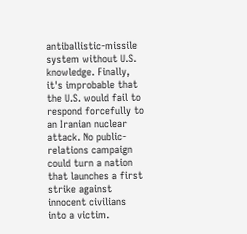antiballistic-missile system without U.S. knowledge. Finally, it's improbable that the U.S. would fail to respond forcefully to an Iranian nuclear attack. No public-relations campaign could turn a nation that launches a first strike against innocent civilians into a victim.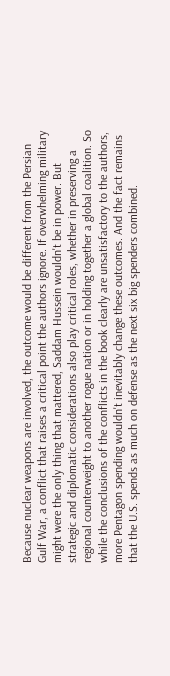Because nuclear weapons are involved, the outcome would be different from the Persian Gulf War, a conflict that raises a critical point the authors ignore. If overwhelming military might were the only thing that mattered, Saddam Hussein wouldn't be in power. But strategic and diplomatic considerations also play critical roles, whether in preserving a regional counterweight to another rogue nation or in holding together a global coalition. So while the conclusions of the conflicts in the book clearly are unsatisfactory to the authors, more Pentagon spending wouldn't inevitably change these outcomes. And the fact remains that the U.S. spends as much on defense as the next six big spenders combined.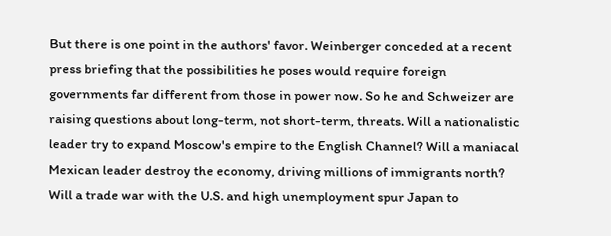But there is one point in the authors' favor. Weinberger conceded at a recent press briefing that the possibilities he poses would require foreign governments far different from those in power now. So he and Schweizer are raising questions about long-term, not short-term, threats. Will a nationalistic leader try to expand Moscow's empire to the English Channel? Will a maniacal Mexican leader destroy the economy, driving millions of immigrants north? Will a trade war with the U.S. and high unemployment spur Japan to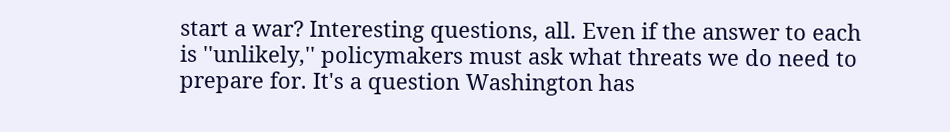start a war? Interesting questions, all. Even if the answer to each is ''unlikely,'' policymakers must ask what threats we do need to prepare for. It's a question Washington has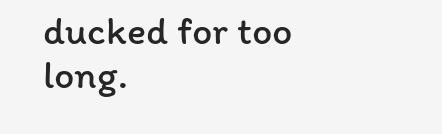ducked for too long.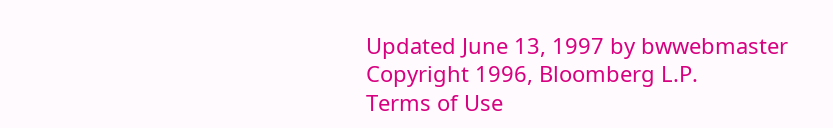Updated June 13, 1997 by bwwebmaster
Copyright 1996, Bloomberg L.P.
Terms of Use